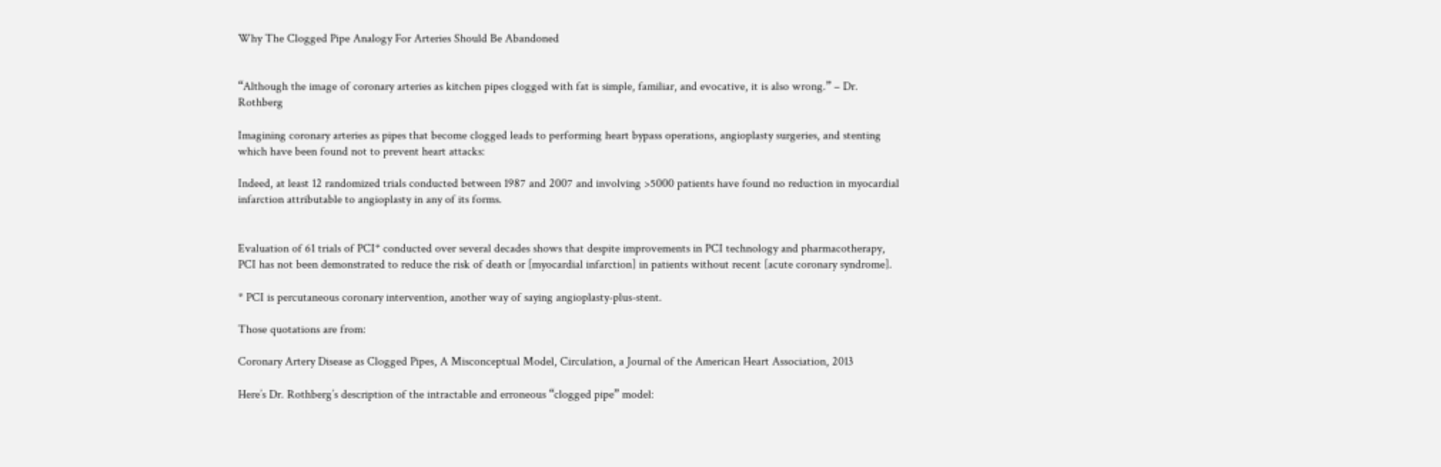Why The Clogged Pipe Analogy For Arteries Should Be Abandoned


“Although the image of coronary arteries as kitchen pipes clogged with fat is simple, familiar, and evocative, it is also wrong.” – Dr. Rothberg

Imagining coronary arteries as pipes that become clogged leads to performing heart bypass operations, angioplasty surgeries, and stenting which have been found not to prevent heart attacks:

Indeed, at least 12 randomized trials conducted between 1987 and 2007 and involving >5000 patients have found no reduction in myocardial infarction attributable to angioplasty in any of its forms.


Evaluation of 61 trials of PCI* conducted over several decades shows that despite improvements in PCI technology and pharmacotherapy, PCI has not been demonstrated to reduce the risk of death or [myocardial infarction] in patients without recent [acute coronary syndrome].

* PCI is percutaneous coronary intervention, another way of saying angioplasty-plus-stent.

Those quotations are from:

Coronary Artery Disease as Clogged Pipes, A Misconceptual Model, Circulation, a Journal of the American Heart Association, 2013

Here’s Dr. Rothberg’s description of the intractable and erroneous “clogged pipe” model: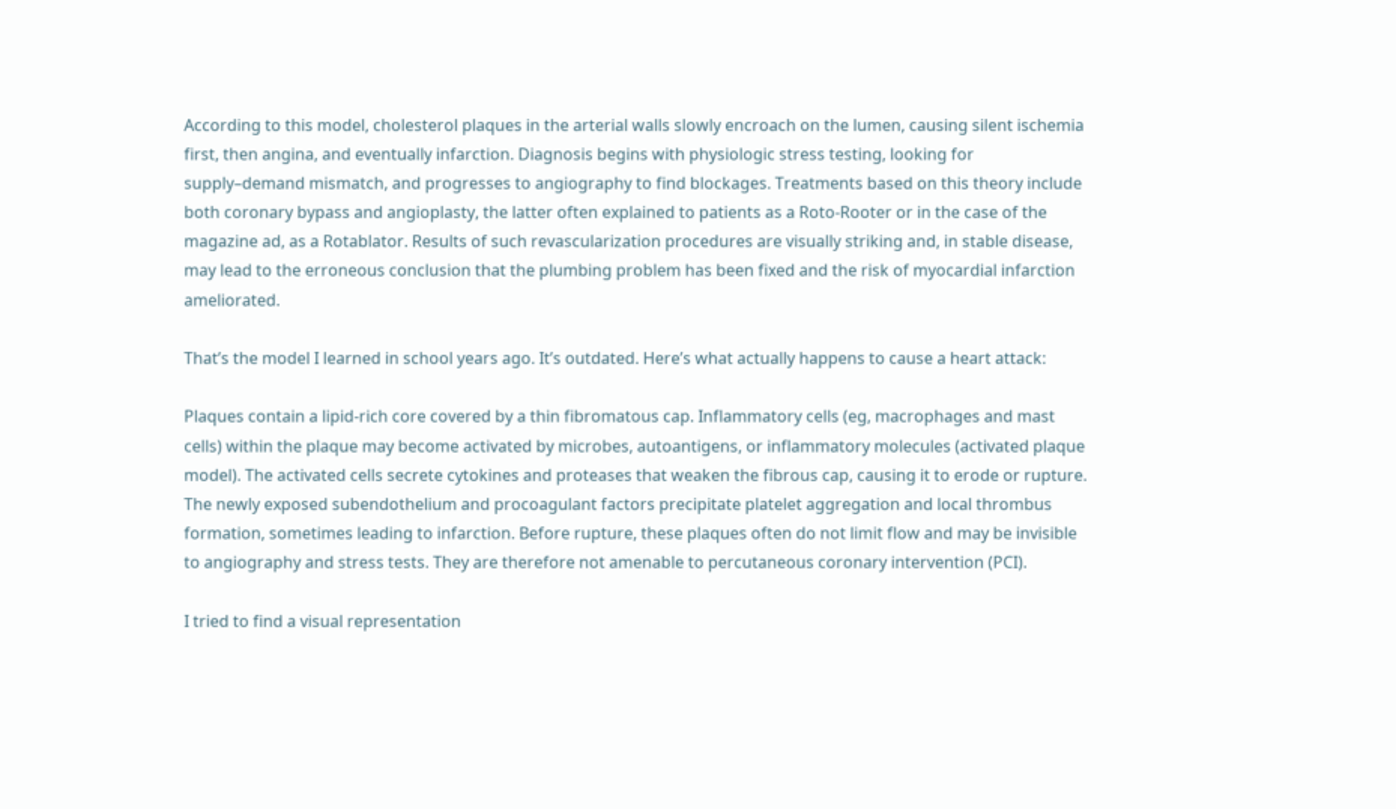According to this model, cholesterol plaques in the arterial walls slowly encroach on the lumen, causing silent ischemia first, then angina, and eventually infarction. Diagnosis begins with physiologic stress testing, looking for supply–demand mismatch, and progresses to angiography to find blockages. Treatments based on this theory include both coronary bypass and angioplasty, the latter often explained to patients as a Roto-Rooter or in the case of the magazine ad, as a Rotablator. Results of such revascularization procedures are visually striking and, in stable disease, may lead to the erroneous conclusion that the plumbing problem has been fixed and the risk of myocardial infarction ameliorated.

That’s the model I learned in school years ago. It’s outdated. Here’s what actually happens to cause a heart attack:

Plaques contain a lipid-rich core covered by a thin fibromatous cap. Inflammatory cells (eg, macrophages and mast cells) within the plaque may become activated by microbes, autoantigens, or inflammatory molecules (activated plaque model). The activated cells secrete cytokines and proteases that weaken the fibrous cap, causing it to erode or rupture. The newly exposed subendothelium and procoagulant factors precipitate platelet aggregation and local thrombus formation, sometimes leading to infarction. Before rupture, these plaques often do not limit flow and may be invisible to angiography and stress tests. They are therefore not amenable to percutaneous coronary intervention (PCI).

I tried to find a visual representation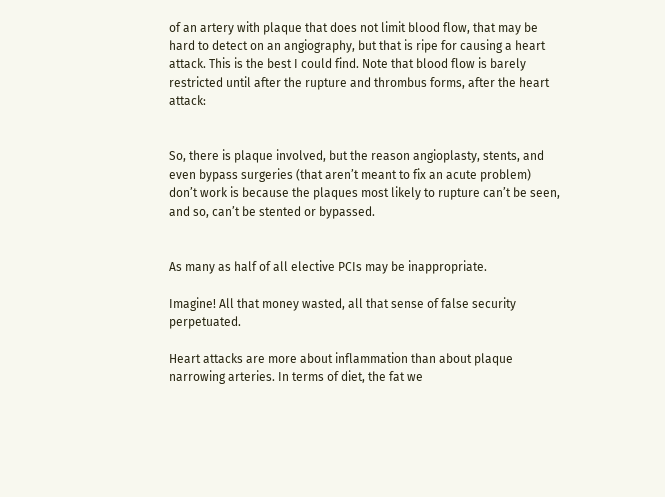of an artery with plaque that does not limit blood flow, that may be hard to detect on an angiography, but that is ripe for causing a heart attack. This is the best I could find. Note that blood flow is barely restricted until after the rupture and thrombus forms, after the heart attack:


So, there is plaque involved, but the reason angioplasty, stents, and even bypass surgeries (that aren’t meant to fix an acute problem) don’t work is because the plaques most likely to rupture can’t be seen, and so, can’t be stented or bypassed.


As many as half of all elective PCIs may be inappropriate.

Imagine! All that money wasted, all that sense of false security perpetuated.

Heart attacks are more about inflammation than about plaque narrowing arteries. In terms of diet, the fat we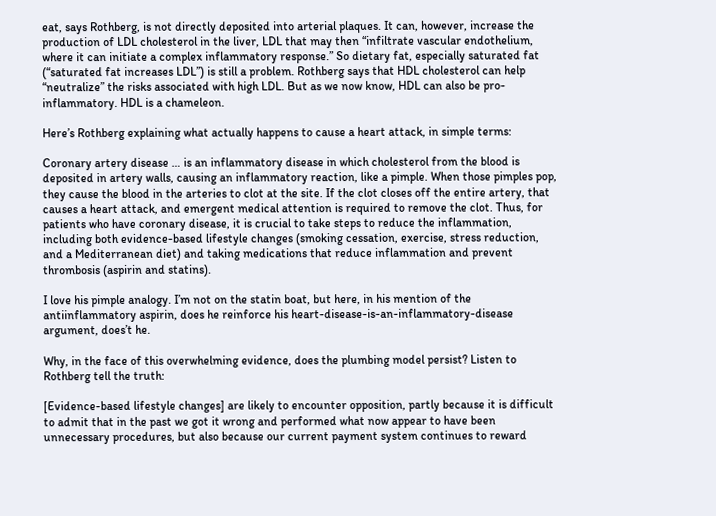eat, says Rothberg, is not directly deposited into arterial plaques. It can, however, increase the production of LDL cholesterol in the liver, LDL that may then “infiltrate vascular endothelium, where it can initiate a complex inflammatory response.” So dietary fat, especially saturated fat (“saturated fat increases LDL”) is still a problem. Rothberg says that HDL cholesterol can help “neutralize” the risks associated with high LDL. But as we now know, HDL can also be pro-inflammatory. HDL is a chameleon.

Here’s Rothberg explaining what actually happens to cause a heart attack, in simple terms:

Coronary artery disease … is an inflammatory disease in which cholesterol from the blood is deposited in artery walls, causing an inflammatory reaction, like a pimple. When those pimples pop, they cause the blood in the arteries to clot at the site. If the clot closes off the entire artery, that causes a heart attack, and emergent medical attention is required to remove the clot. Thus, for patients who have coronary disease, it is crucial to take steps to reduce the inflammation, including both evidence-based lifestyle changes (smoking cessation, exercise, stress reduction, and a Mediterranean diet) and taking medications that reduce inflammation and prevent thrombosis (aspirin and statins).

I love his pimple analogy. I’m not on the statin boat, but here, in his mention of the antiinflammatory aspirin, does he reinforce his heart-disease-is-an-inflammatory-disease argument, does’t he.

Why, in the face of this overwhelming evidence, does the plumbing model persist? Listen to Rothberg tell the truth:

[Evidence-based lifestyle changes] are likely to encounter opposition, partly because it is difficult to admit that in the past we got it wrong and performed what now appear to have been unnecessary procedures, but also because our current payment system continues to reward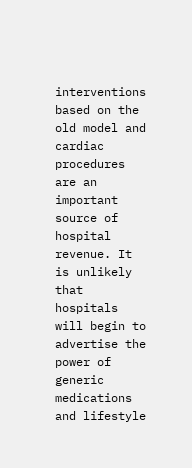interventions based on the old model and cardiac procedures are an important source of hospital revenue. It is unlikely that hospitals will begin to advertise the power of generic medications and lifestyle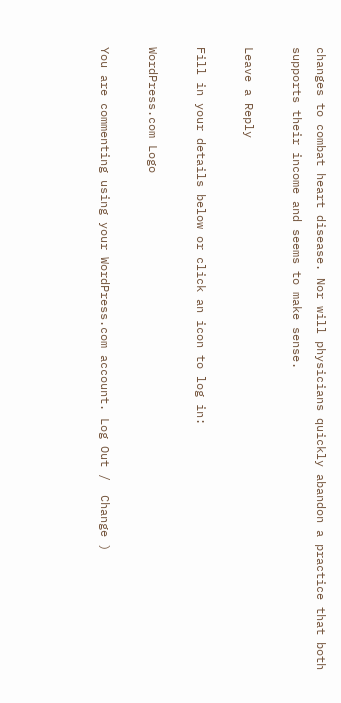changes to combat heart disease. Nor will physicians quickly abandon a practice that both supports their income and seems to make sense.

Leave a Reply

Fill in your details below or click an icon to log in:

WordPress.com Logo

You are commenting using your WordPress.com account. Log Out /  Change )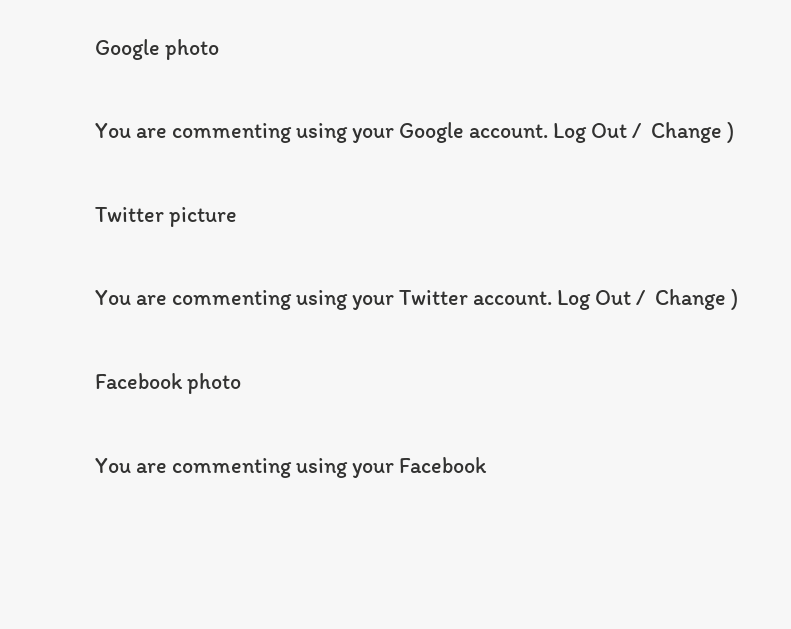Google photo

You are commenting using your Google account. Log Out /  Change )

Twitter picture

You are commenting using your Twitter account. Log Out /  Change )

Facebook photo

You are commenting using your Facebook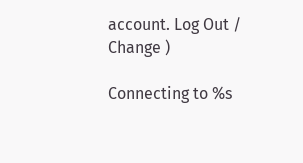account. Log Out /  Change )

Connecting to %s